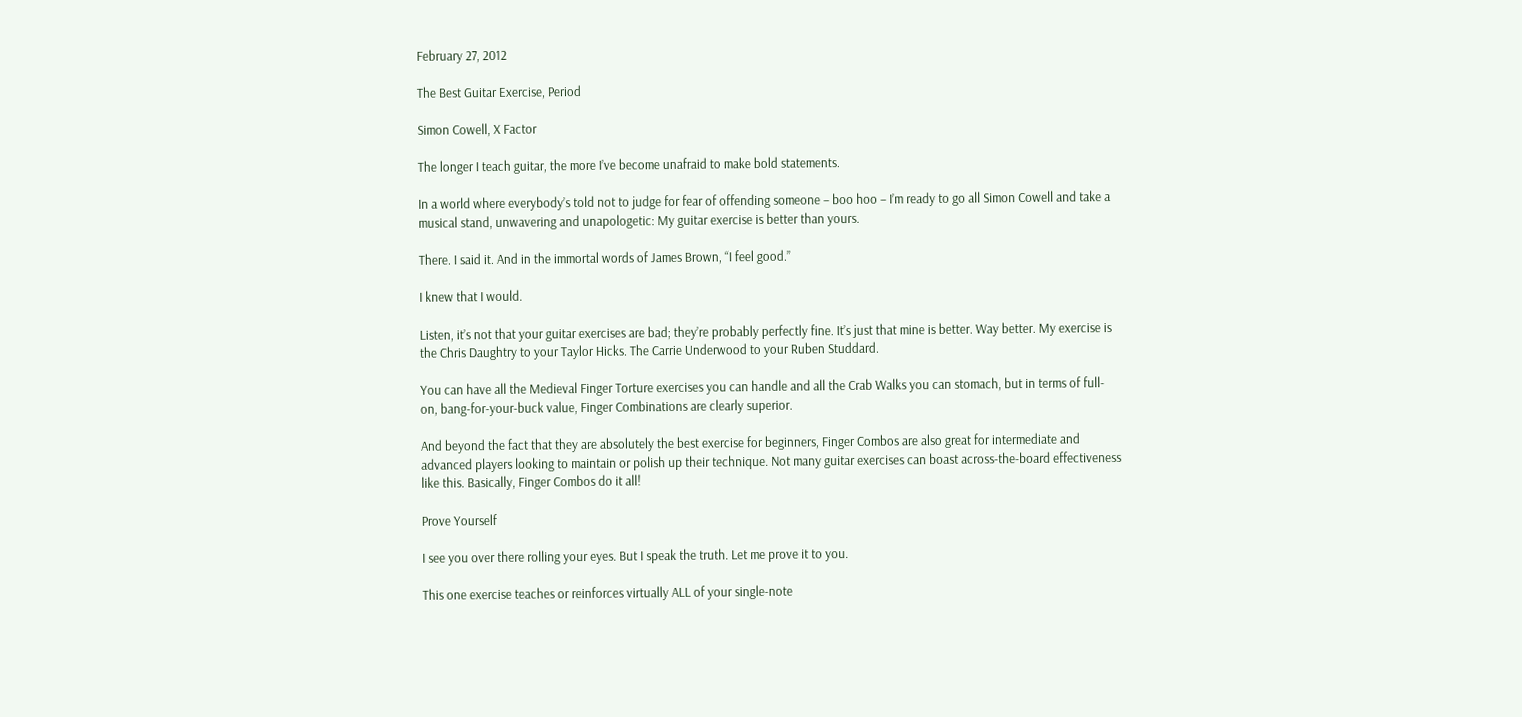February 27, 2012

The Best Guitar Exercise, Period

Simon Cowell, X Factor

The longer I teach guitar, the more I’ve become unafraid to make bold statements.

In a world where everybody’s told not to judge for fear of offending someone – boo hoo – I’m ready to go all Simon Cowell and take a musical stand, unwavering and unapologetic: My guitar exercise is better than yours.

There. I said it. And in the immortal words of James Brown, “I feel good.”

I knew that I would.

Listen, it’s not that your guitar exercises are bad; they’re probably perfectly fine. It’s just that mine is better. Way better. My exercise is the Chris Daughtry to your Taylor Hicks. The Carrie Underwood to your Ruben Studdard.

You can have all the Medieval Finger Torture exercises you can handle and all the Crab Walks you can stomach, but in terms of full-on, bang-for-your-buck value, Finger Combinations are clearly superior.

And beyond the fact that they are absolutely the best exercise for beginners, Finger Combos are also great for intermediate and advanced players looking to maintain or polish up their technique. Not many guitar exercises can boast across-the-board effectiveness like this. Basically, Finger Combos do it all!

Prove Yourself

I see you over there rolling your eyes. But I speak the truth. Let me prove it to you.

This one exercise teaches or reinforces virtually ALL of your single-note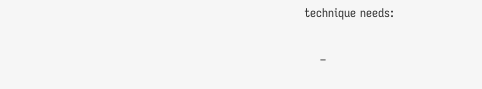technique needs:

    –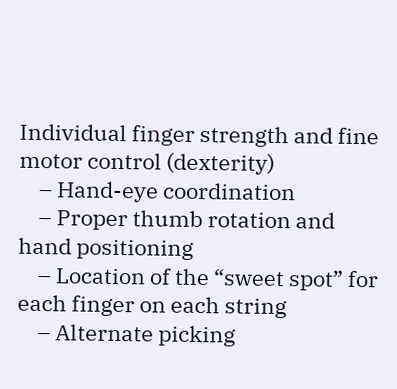Individual finger strength and fine motor control (dexterity)
    – Hand-eye coordination
    – Proper thumb rotation and hand positioning
    – Location of the “sweet spot” for each finger on each string
    – Alternate picking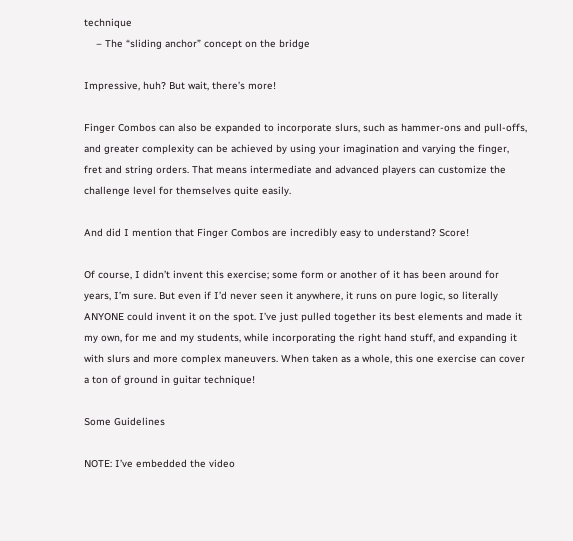technique
    – The “sliding anchor” concept on the bridge

Impressive, huh? But wait, there’s more!

Finger Combos can also be expanded to incorporate slurs, such as hammer-ons and pull-offs, and greater complexity can be achieved by using your imagination and varying the finger, fret and string orders. That means intermediate and advanced players can customize the challenge level for themselves quite easily.

And did I mention that Finger Combos are incredibly easy to understand? Score!

Of course, I didn’t invent this exercise; some form or another of it has been around for years, I’m sure. But even if I’d never seen it anywhere, it runs on pure logic, so literally ANYONE could invent it on the spot. I’ve just pulled together its best elements and made it my own, for me and my students, while incorporating the right hand stuff, and expanding it with slurs and more complex maneuvers. When taken as a whole, this one exercise can cover a ton of ground in guitar technique!

Some Guidelines

NOTE: I’ve embedded the video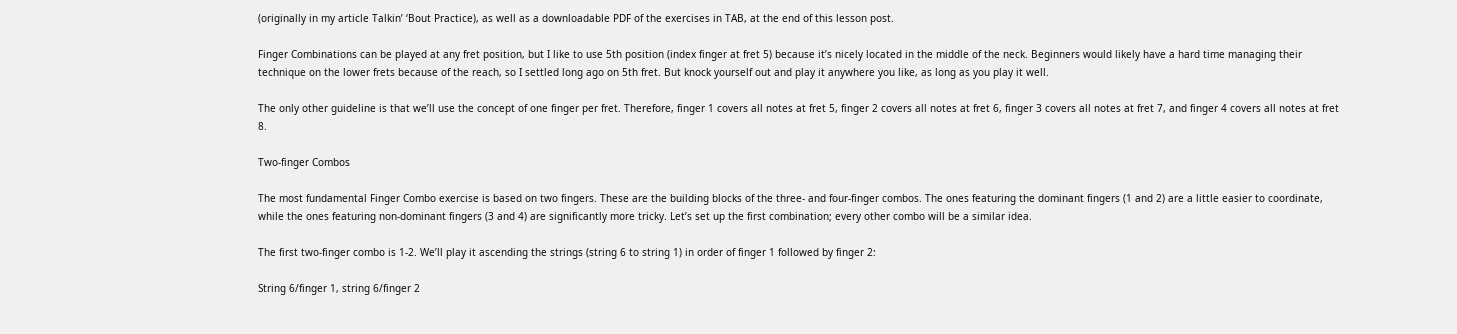(originally in my article Talkin’ ‘Bout Practice), as well as a downloadable PDF of the exercises in TAB, at the end of this lesson post.

Finger Combinations can be played at any fret position, but I like to use 5th position (index finger at fret 5) because it’s nicely located in the middle of the neck. Beginners would likely have a hard time managing their technique on the lower frets because of the reach, so I settled long ago on 5th fret. But knock yourself out and play it anywhere you like, as long as you play it well.

The only other guideline is that we’ll use the concept of one finger per fret. Therefore, finger 1 covers all notes at fret 5, finger 2 covers all notes at fret 6, finger 3 covers all notes at fret 7, and finger 4 covers all notes at fret 8.

Two-finger Combos

The most fundamental Finger Combo exercise is based on two fingers. These are the building blocks of the three- and four-finger combos. The ones featuring the dominant fingers (1 and 2) are a little easier to coordinate, while the ones featuring non-dominant fingers (3 and 4) are significantly more tricky. Let’s set up the first combination; every other combo will be a similar idea.

The first two-finger combo is 1-2. We’ll play it ascending the strings (string 6 to string 1) in order of finger 1 followed by finger 2:

String 6/finger 1, string 6/finger 2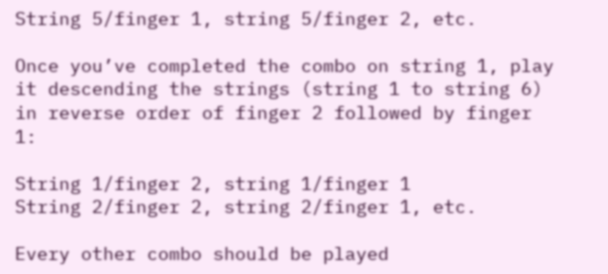String 5/finger 1, string 5/finger 2, etc.

Once you’ve completed the combo on string 1, play it descending the strings (string 1 to string 6) in reverse order of finger 2 followed by finger 1:

String 1/finger 2, string 1/finger 1
String 2/finger 2, string 2/finger 1, etc.

Every other combo should be played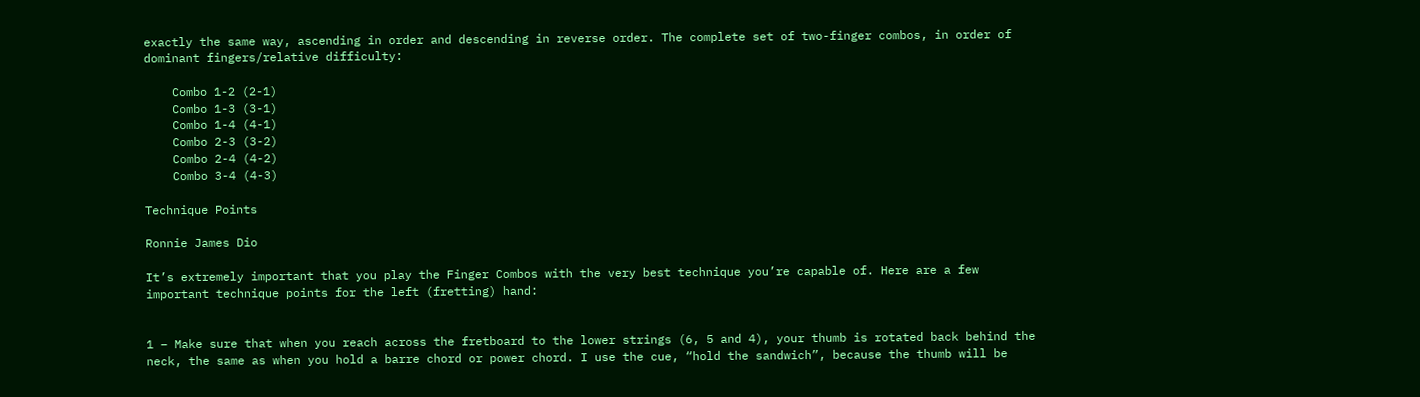exactly the same way, ascending in order and descending in reverse order. The complete set of two-finger combos, in order of dominant fingers/relative difficulty:

    Combo 1-2 (2-1)
    Combo 1-3 (3-1)
    Combo 1-4 (4-1)
    Combo 2-3 (3-2)
    Combo 2-4 (4-2)
    Combo 3-4 (4-3)

Technique Points

Ronnie James Dio

It’s extremely important that you play the Finger Combos with the very best technique you’re capable of. Here are a few important technique points for the left (fretting) hand:


1 – Make sure that when you reach across the fretboard to the lower strings (6, 5 and 4), your thumb is rotated back behind the neck, the same as when you hold a barre chord or power chord. I use the cue, “hold the sandwich”, because the thumb will be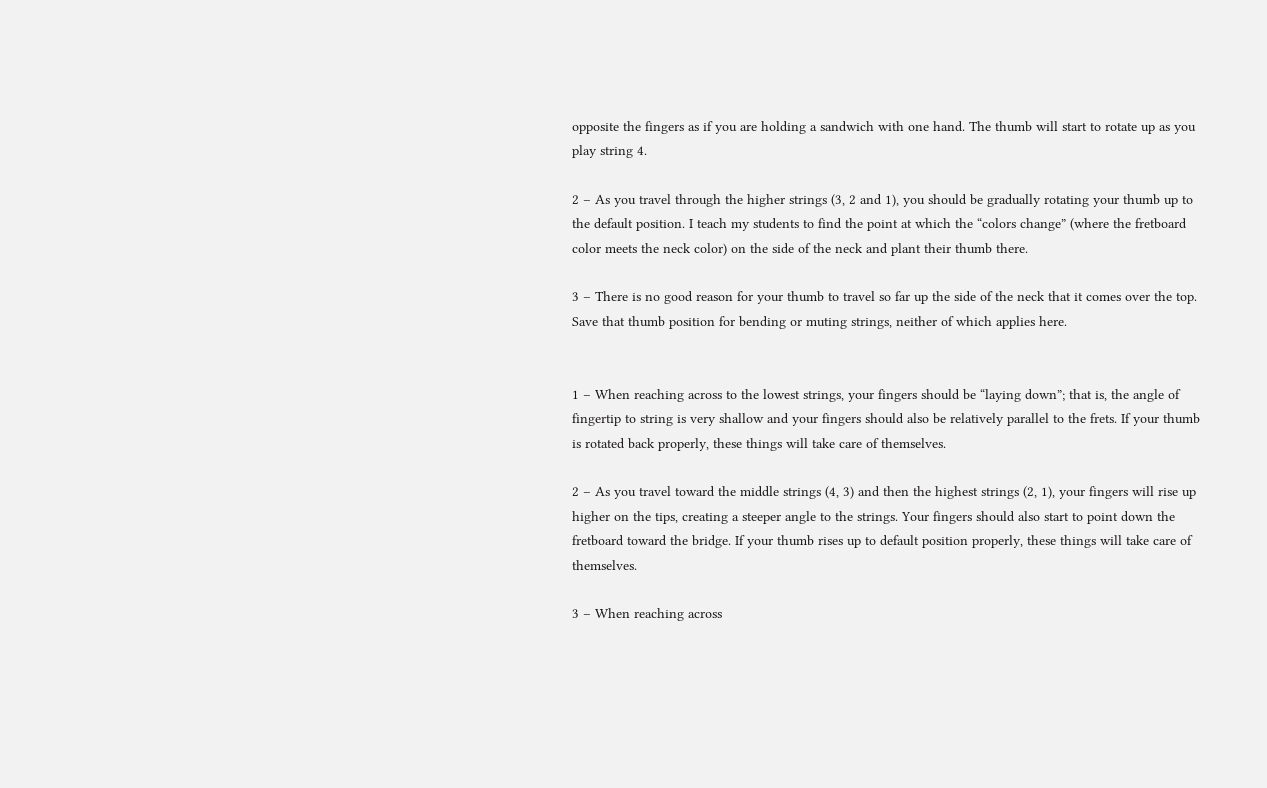opposite the fingers as if you are holding a sandwich with one hand. The thumb will start to rotate up as you play string 4.

2 – As you travel through the higher strings (3, 2 and 1), you should be gradually rotating your thumb up to the default position. I teach my students to find the point at which the “colors change” (where the fretboard color meets the neck color) on the side of the neck and plant their thumb there.

3 – There is no good reason for your thumb to travel so far up the side of the neck that it comes over the top. Save that thumb position for bending or muting strings, neither of which applies here.


1 – When reaching across to the lowest strings, your fingers should be “laying down”; that is, the angle of fingertip to string is very shallow and your fingers should also be relatively parallel to the frets. If your thumb is rotated back properly, these things will take care of themselves.

2 – As you travel toward the middle strings (4, 3) and then the highest strings (2, 1), your fingers will rise up higher on the tips, creating a steeper angle to the strings. Your fingers should also start to point down the fretboard toward the bridge. If your thumb rises up to default position properly, these things will take care of themselves.

3 – When reaching across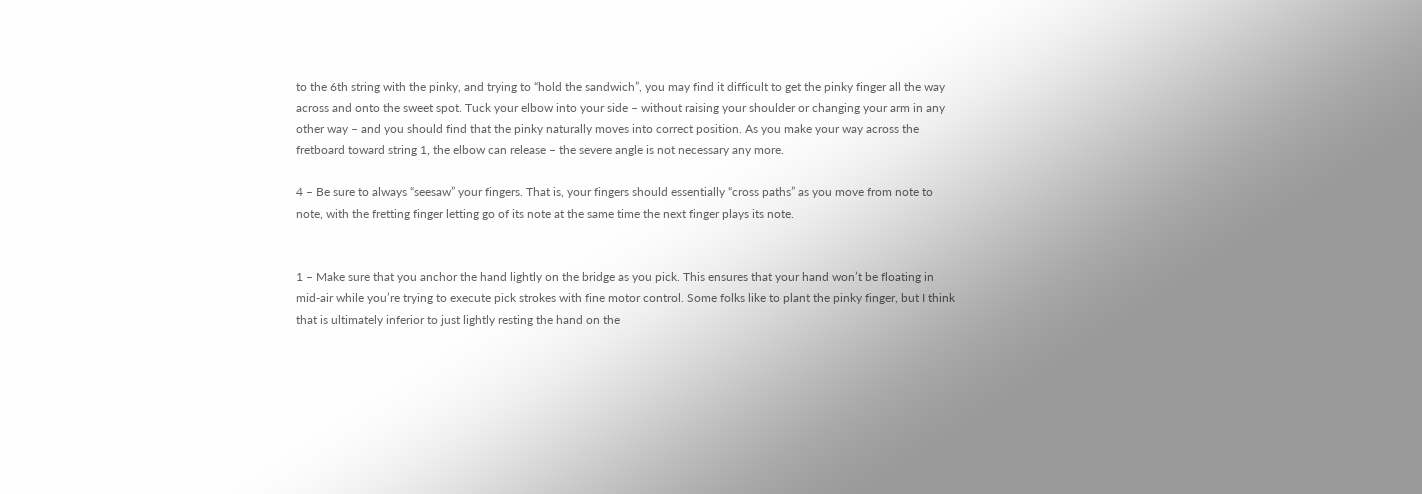to the 6th string with the pinky, and trying to “hold the sandwich”, you may find it difficult to get the pinky finger all the way across and onto the sweet spot. Tuck your elbow into your side – without raising your shoulder or changing your arm in any other way – and you should find that the pinky naturally moves into correct position. As you make your way across the fretboard toward string 1, the elbow can release – the severe angle is not necessary any more.

4 – Be sure to always “seesaw” your fingers. That is, your fingers should essentially “cross paths” as you move from note to note, with the fretting finger letting go of its note at the same time the next finger plays its note.


1 – Make sure that you anchor the hand lightly on the bridge as you pick. This ensures that your hand won’t be floating in mid-air while you’re trying to execute pick strokes with fine motor control. Some folks like to plant the pinky finger, but I think that is ultimately inferior to just lightly resting the hand on the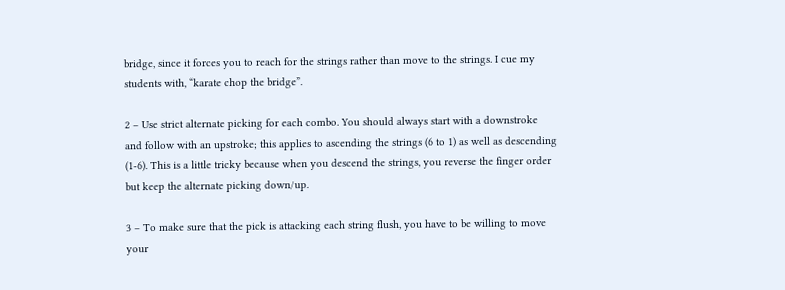bridge, since it forces you to reach for the strings rather than move to the strings. I cue my students with, “karate chop the bridge”.

2 – Use strict alternate picking for each combo. You should always start with a downstroke and follow with an upstroke; this applies to ascending the strings (6 to 1) as well as descending (1-6). This is a little tricky because when you descend the strings, you reverse the finger order but keep the alternate picking down/up.

3 – To make sure that the pick is attacking each string flush, you have to be willing to move your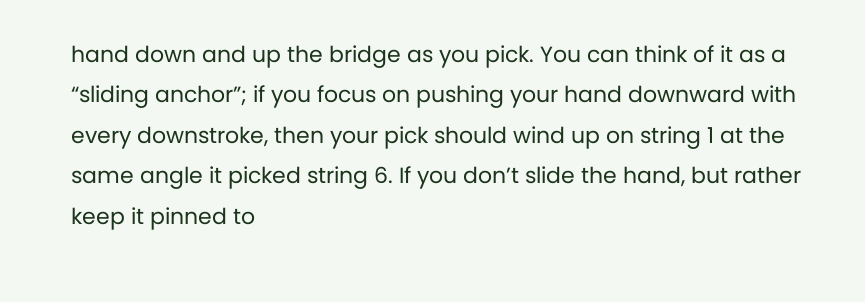hand down and up the bridge as you pick. You can think of it as a “sliding anchor”; if you focus on pushing your hand downward with every downstroke, then your pick should wind up on string 1 at the same angle it picked string 6. If you don’t slide the hand, but rather keep it pinned to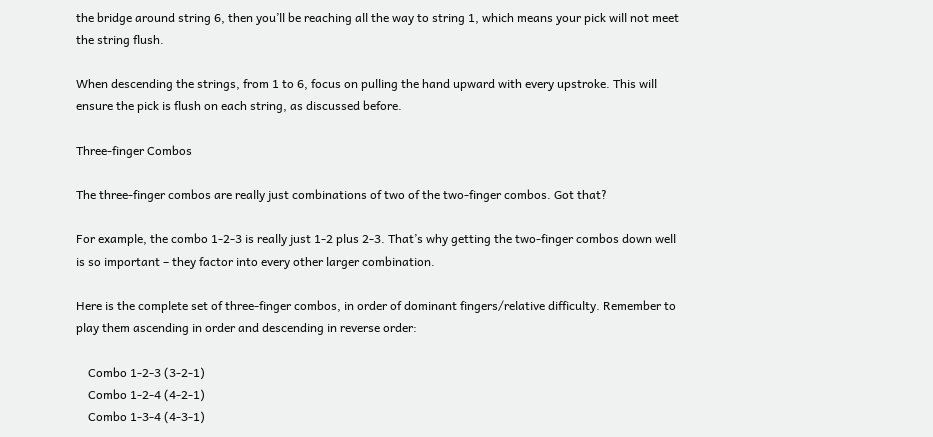the bridge around string 6, then you’ll be reaching all the way to string 1, which means your pick will not meet the string flush.

When descending the strings, from 1 to 6, focus on pulling the hand upward with every upstroke. This will ensure the pick is flush on each string, as discussed before.

Three-finger Combos

The three-finger combos are really just combinations of two of the two-finger combos. Got that?

For example, the combo 1-2-3 is really just 1-2 plus 2-3. That’s why getting the two-finger combos down well is so important – they factor into every other larger combination.

Here is the complete set of three-finger combos, in order of dominant fingers/relative difficulty. Remember to play them ascending in order and descending in reverse order:

    Combo 1-2-3 (3-2-1)
    Combo 1-2-4 (4-2-1)
    Combo 1-3-4 (4-3-1)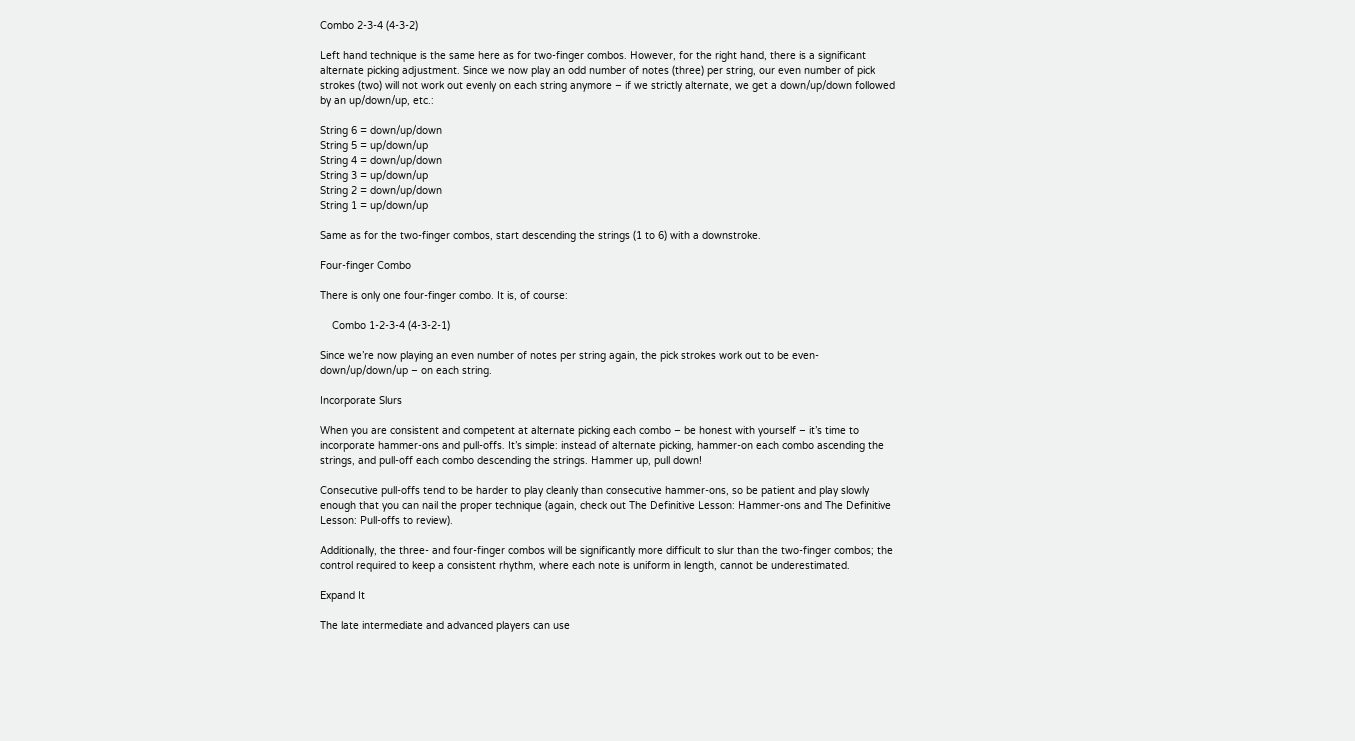Combo 2-3-4 (4-3-2)

Left hand technique is the same here as for two-finger combos. However, for the right hand, there is a significant alternate picking adjustment. Since we now play an odd number of notes (three) per string, our even number of pick strokes (two) will not work out evenly on each string anymore – if we strictly alternate, we get a down/up/down followed by an up/down/up, etc.:

String 6 = down/up/down
String 5 = up/down/up
String 4 = down/up/down
String 3 = up/down/up
String 2 = down/up/down
String 1 = up/down/up

Same as for the two-finger combos, start descending the strings (1 to 6) with a downstroke.

Four-finger Combo

There is only one four-finger combo. It is, of course:

    Combo 1-2-3-4 (4-3-2-1)

Since we’re now playing an even number of notes per string again, the pick strokes work out to be even- down/up/down/up – on each string.

Incorporate Slurs

When you are consistent and competent at alternate picking each combo – be honest with yourself – it’s time to incorporate hammer-ons and pull-offs. It’s simple: instead of alternate picking, hammer-on each combo ascending the strings, and pull-off each combo descending the strings. Hammer up, pull down!

Consecutive pull-offs tend to be harder to play cleanly than consecutive hammer-ons, so be patient and play slowly enough that you can nail the proper technique (again, check out The Definitive Lesson: Hammer-ons and The Definitive Lesson: Pull-offs to review).

Additionally, the three- and four-finger combos will be significantly more difficult to slur than the two-finger combos; the control required to keep a consistent rhythm, where each note is uniform in length, cannot be underestimated.

Expand It

The late intermediate and advanced players can use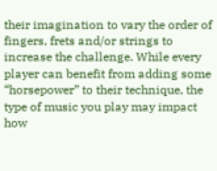their imagination to vary the order of fingers, frets and/or strings to increase the challenge. While every player can benefit from adding some “horsepower” to their technique, the type of music you play may impact how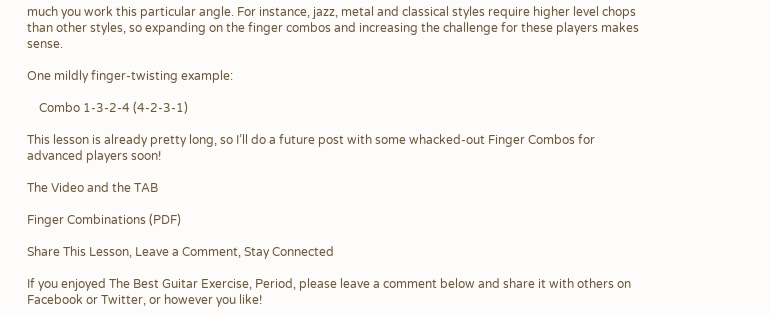much you work this particular angle. For instance, jazz, metal and classical styles require higher level chops than other styles, so expanding on the finger combos and increasing the challenge for these players makes sense.

One mildly finger-twisting example:

    Combo 1-3-2-4 (4-2-3-1)

This lesson is already pretty long, so I’ll do a future post with some whacked-out Finger Combos for advanced players soon!

The Video and the TAB

Finger Combinations (PDF)

Share This Lesson, Leave a Comment, Stay Connected

If you enjoyed The Best Guitar Exercise, Period, please leave a comment below and share it with others on Facebook or Twitter, or however you like!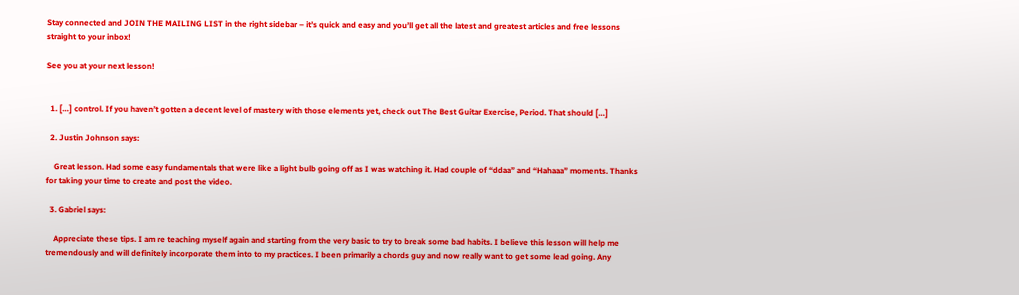Stay connected and JOIN THE MAILING LIST in the right sidebar – it’s quick and easy and you’ll get all the latest and greatest articles and free lessons straight to your inbox!

See you at your next lesson!


  1. […] control. If you haven’t gotten a decent level of mastery with those elements yet, check out The Best Guitar Exercise, Period. That should […]

  2. Justin Johnson says:

    Great lesson. Had some easy fundamentals that were like a light bulb going off as I was watching it. Had couple of “ddaa” and “Hahaaa” moments. Thanks for taking your time to create and post the video.

  3. Gabriel says:

    Appreciate these tips. I am re teaching myself again and starting from the very basic to try to break some bad habits. I believe this lesson will help me tremendously and will definitely incorporate them into to my practices. I been primarily a chords guy and now really want to get some lead going. Any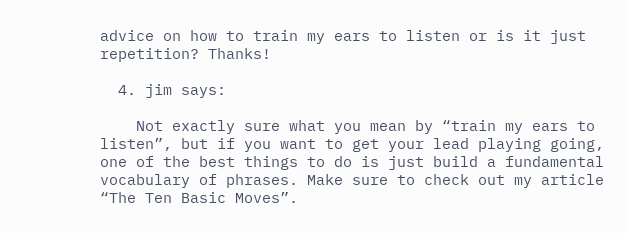advice on how to train my ears to listen or is it just repetition? Thanks!

  4. jim says:

    Not exactly sure what you mean by “train my ears to listen”, but if you want to get your lead playing going, one of the best things to do is just build a fundamental vocabulary of phrases. Make sure to check out my article “The Ten Basic Moves”.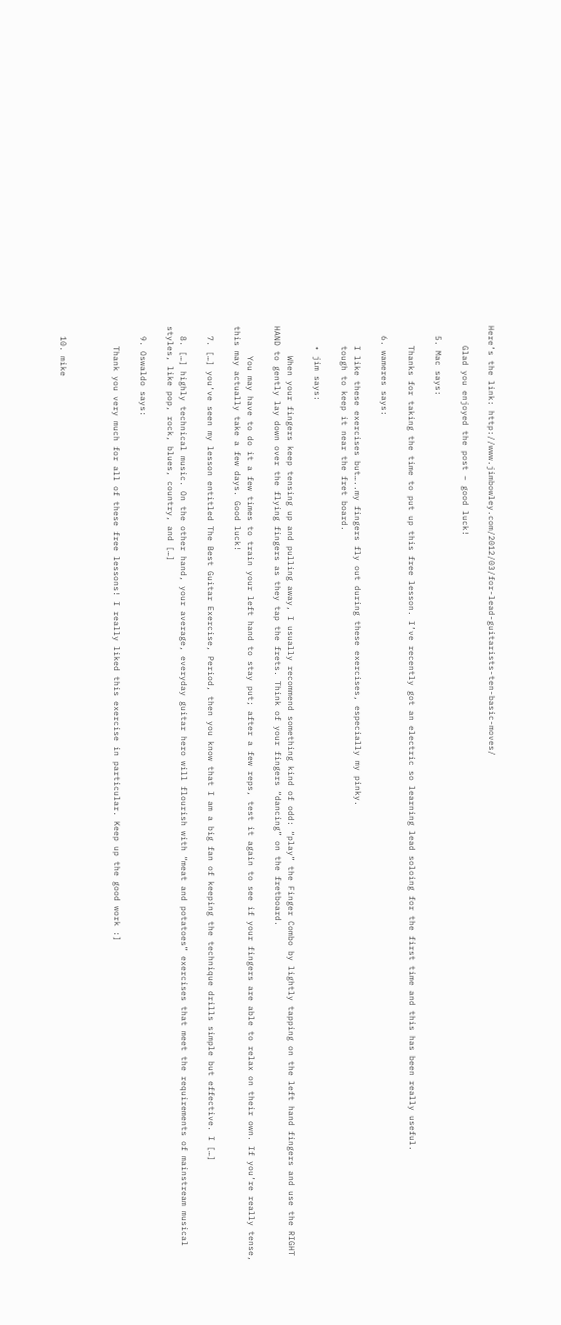Here’s the link: http://www.jimbowley.com/2012/03/for-lead-guitarists-ten-basic-moves/

    Glad you enjoyed the post – good luck!

  5. Mac says:

    Thanks for taking the time to put up this free lesson. I’ve recently got an electric so learning lead soloing for the first time and this has been really useful.

  6. wameres says:

    I like these exercises but…..my fingers fly out during these exercises, especially my pinky.
    tough to keep it near the fret board.

    • jim says:

      When your fingers keep tensing up and pulling away, I usually recommend something kind of odd: “play” the Finger Combo by lightly tapping on the left hand fingers and use the RIGHT HAND to gently lay down over the flying fingers as they tap the frets. Think of your fingers “dancing” on the fretboard.

      You may have to do it a few times to train your left hand to stay put; after a few reps, test it again to see if your fingers are able to relax on their own. If you’re really tense, this may actually take a few days. Good luck!

  7. […] you’ve seen my lesson entitled The Best Guitar Exercise, Period, then you know that I am a big fan of keeping the technique drills simple but effective. I […]

  8. […] highly technical music. On the other hand, your average, everyday guitar hero will flourish with “meat and potatoes” exercises that meet the requirements of mainstream musical styles, like pop, rock, blues, country, and […]

  9. Oswaldo says:

    Thank you very much for all of these free lessons! I really liked this exercise in particular. Keep up the good work :]



  10. mike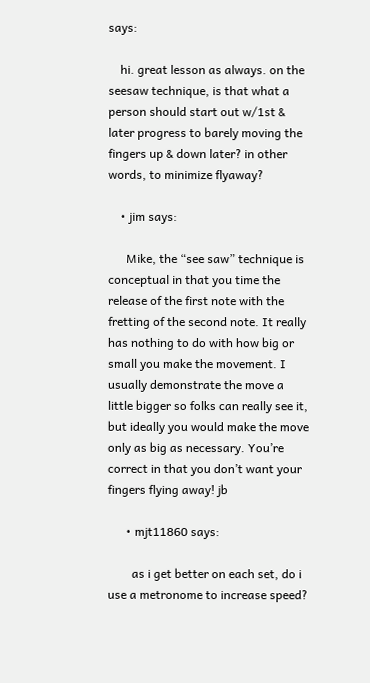says:

    hi. great lesson as always. on the seesaw technique, is that what a person should start out w/1st & later progress to barely moving the fingers up & down later? in other words, to minimize flyaway?

    • jim says:

      Mike, the “see saw” technique is conceptual in that you time the release of the first note with the fretting of the second note. It really has nothing to do with how big or small you make the movement. I usually demonstrate the move a little bigger so folks can really see it, but ideally you would make the move only as big as necessary. You’re correct in that you don’t want your fingers flying away! jb

      • mjt11860 says:

        as i get better on each set, do i use a metronome to increase speed?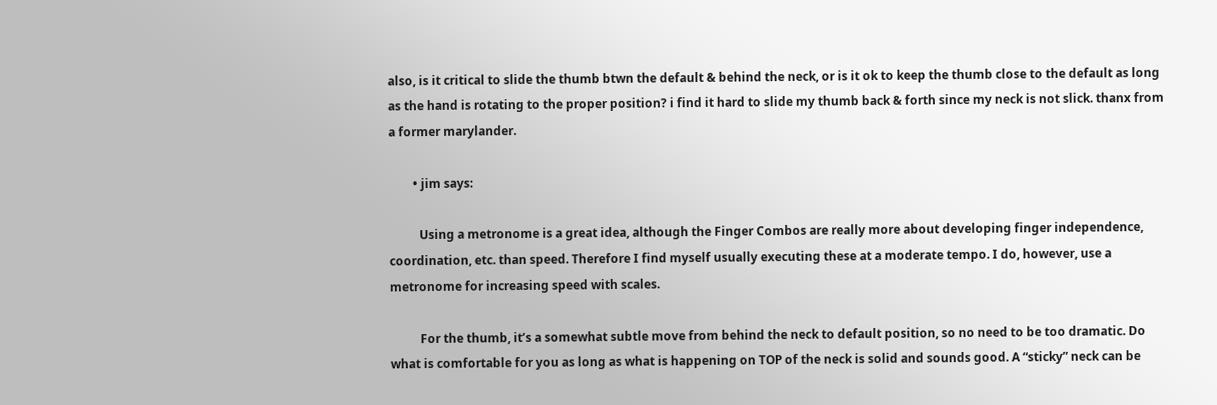also, is it critical to slide the thumb btwn the default & behind the neck, or is it ok to keep the thumb close to the default as long as the hand is rotating to the proper position? i find it hard to slide my thumb back & forth since my neck is not slick. thanx from a former marylander.

        • jim says:

          Using a metronome is a great idea, although the Finger Combos are really more about developing finger independence, coordination, etc. than speed. Therefore I find myself usually executing these at a moderate tempo. I do, however, use a metronome for increasing speed with scales.

          For the thumb, it’s a somewhat subtle move from behind the neck to default position, so no need to be too dramatic. Do what is comfortable for you as long as what is happening on TOP of the neck is solid and sounds good. A “sticky” neck can be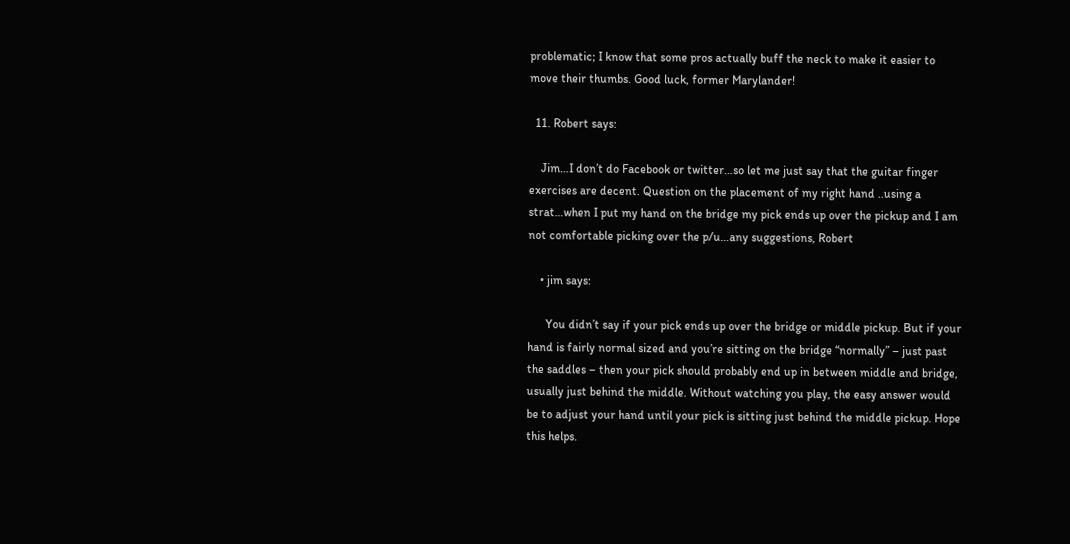problematic; I know that some pros actually buff the neck to make it easier to move their thumbs. Good luck, former Marylander!

  11. Robert says:

    Jim…I don’t do Facebook or twitter…so let me just say that the guitar finger exercises are decent. Question on the placement of my right hand ..using a strat…when I put my hand on the bridge my pick ends up over the pickup and I am not comfortable picking over the p/u…any suggestions, Robert

    • jim says:

      You didn’t say if your pick ends up over the bridge or middle pickup. But if your hand is fairly normal sized and you’re sitting on the bridge “normally” – just past the saddles – then your pick should probably end up in between middle and bridge, usually just behind the middle. Without watching you play, the easy answer would be to adjust your hand until your pick is sitting just behind the middle pickup. Hope this helps.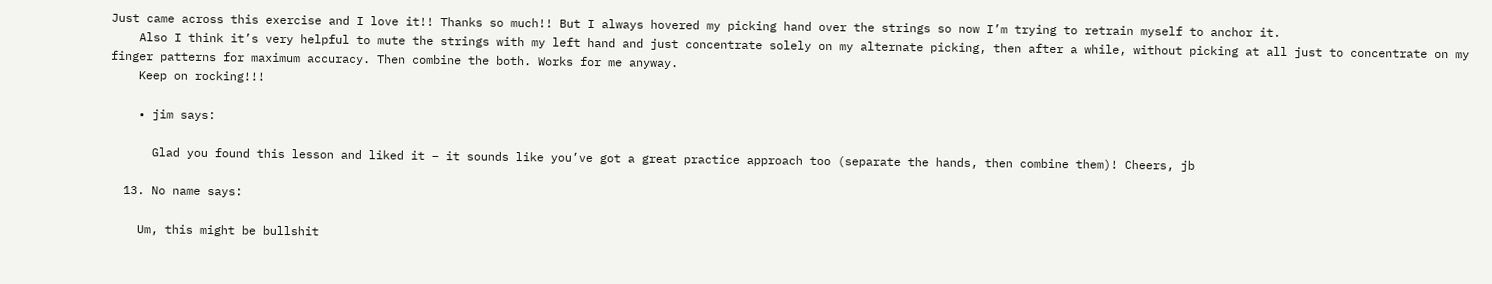Just came across this exercise and I love it!! Thanks so much!! But I always hovered my picking hand over the strings so now I’m trying to retrain myself to anchor it.
    Also I think it’s very helpful to mute the strings with my left hand and just concentrate solely on my alternate picking, then after a while, without picking at all just to concentrate on my finger patterns for maximum accuracy. Then combine the both. Works for me anyway.
    Keep on rocking!!!

    • jim says:

      Glad you found this lesson and liked it – it sounds like you’ve got a great practice approach too (separate the hands, then combine them)! Cheers, jb

  13. No name says:

    Um, this might be bullshit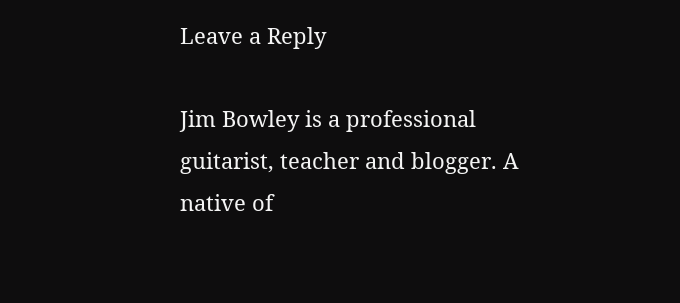Leave a Reply

Jim Bowley is a professional guitarist, teacher and blogger. A native of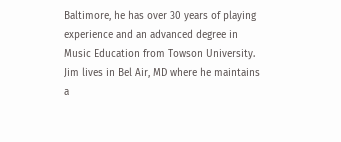Baltimore, he has over 30 years of playing experience and an advanced degree in Music Education from Towson University. Jim lives in Bel Air, MD where he maintains a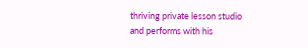thriving private lesson studio and performs with his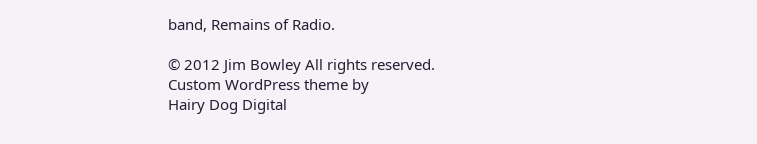band, Remains of Radio.

© 2012 Jim Bowley All rights reserved.
Custom WordPress theme by
Hairy Dog Digital